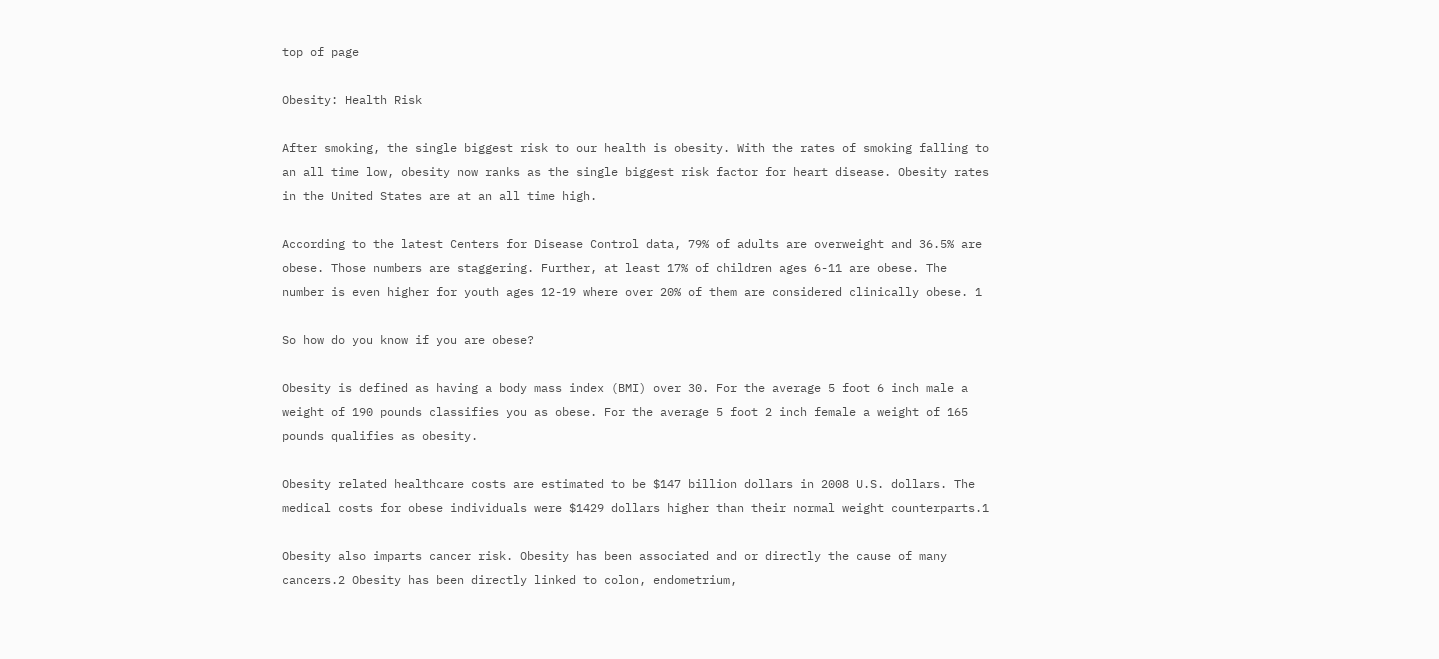top of page

Obesity: Health Risk

After smoking, the single biggest risk to our health is obesity. With the rates of smoking falling to an all time low, obesity now ranks as the single biggest risk factor for heart disease. Obesity rates in the United States are at an all time high.

According to the latest Centers for Disease Control data, 79% of adults are overweight and 36.5% are obese. Those numbers are staggering. Further, at least 17% of children ages 6-11 are obese. The number is even higher for youth ages 12-19 where over 20% of them are considered clinically obese. 1

So how do you know if you are obese?

Obesity is defined as having a body mass index (BMI) over 30. For the average 5 foot 6 inch male a weight of 190 pounds classifies you as obese. For the average 5 foot 2 inch female a weight of 165 pounds qualifies as obesity.

Obesity related healthcare costs are estimated to be $147 billion dollars in 2008 U.S. dollars. The medical costs for obese individuals were $1429 dollars higher than their normal weight counterparts.1

Obesity also imparts cancer risk. Obesity has been associated and or directly the cause of many cancers.2 Obesity has been directly linked to colon, endometrium,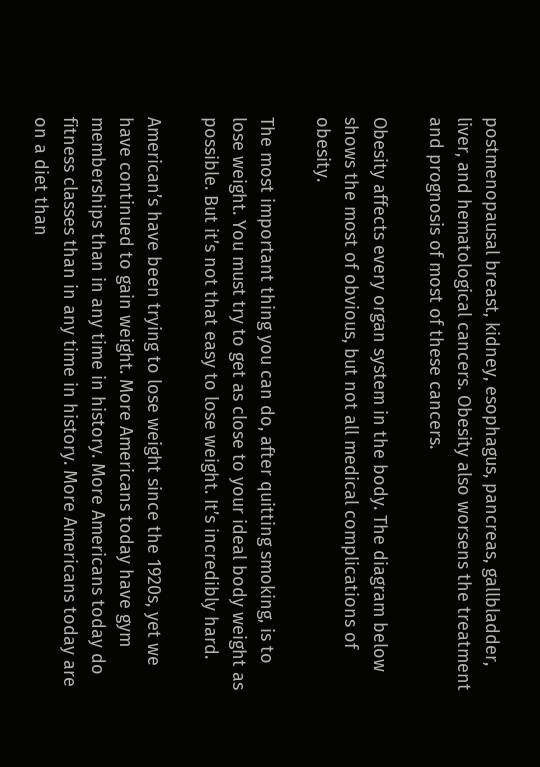postmenopausal breast, kidney, esophagus, pancreas, gallbladder, liver, and hematological cancers. Obesity also worsens the treatment and prognosis of most of these cancers.

Obesity affects every organ system in the body. The diagram below shows the most of obvious, but not all medical complications of obesity.

The most important thing you can do, after quitting smoking, is to lose weight. You must try to get as close to your ideal body weight as possible. But it’s not that easy to lose weight. It’s incredibly hard.

American’s have been trying to lose weight since the 1920s, yet we have continued to gain weight. More Americans today have gym memberships than in any time in history. More Americans today do fitness classes than in any time in history. More Americans today are on a diet than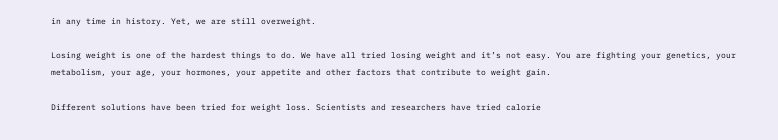in any time in history. Yet, we are still overweight.

Losing weight is one of the hardest things to do. We have all tried losing weight and it’s not easy. You are fighting your genetics, your metabolism, your age, your hormones, your appetite and other factors that contribute to weight gain.

Different solutions have been tried for weight loss. Scientists and researchers have tried calorie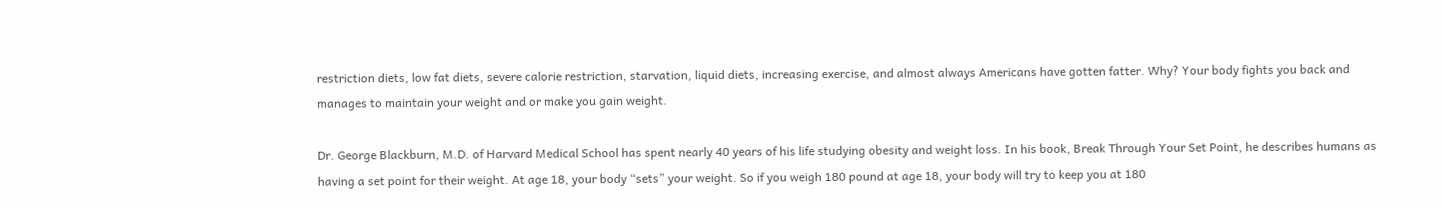restriction diets, low fat diets, severe calorie restriction, starvation, liquid diets, increasing exercise, and almost always Americans have gotten fatter. Why? Your body fights you back and manages to maintain your weight and or make you gain weight.

Dr. George Blackburn, M.D. of Harvard Medical School has spent nearly 40 years of his life studying obesity and weight loss. In his book, Break Through Your Set Point, he describes humans as having a set point for their weight. At age 18, your body “sets” your weight. So if you weigh 180 pound at age 18, your body will try to keep you at 180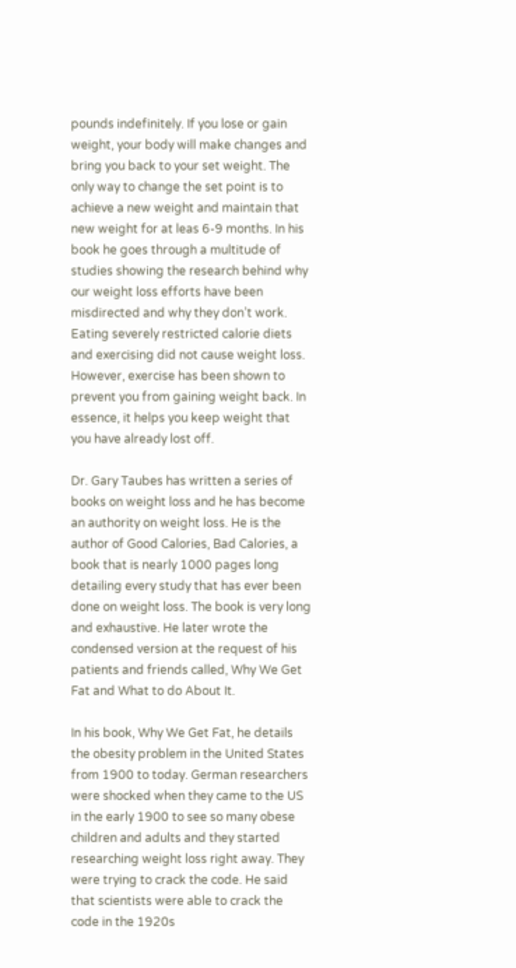pounds indefinitely. If you lose or gain weight, your body will make changes and bring you back to your set weight. The only way to change the set point is to achieve a new weight and maintain that new weight for at leas 6-9 months. In his book he goes through a multitude of studies showing the research behind why our weight loss efforts have been misdirected and why they don’t work. Eating severely restricted calorie diets and exercising did not cause weight loss. However, exercise has been shown to prevent you from gaining weight back. In essence, it helps you keep weight that you have already lost off.

Dr. Gary Taubes has written a series of books on weight loss and he has become an authority on weight loss. He is the author of Good Calories, Bad Calories, a book that is nearly 1000 pages long detailing every study that has ever been done on weight loss. The book is very long and exhaustive. He later wrote the condensed version at the request of his patients and friends called, Why We Get Fat and What to do About It.

In his book, Why We Get Fat, he details the obesity problem in the United States from 1900 to today. German researchers were shocked when they came to the US in the early 1900 to see so many obese children and adults and they started researching weight loss right away. They were trying to crack the code. He said that scientists were able to crack the code in the 1920s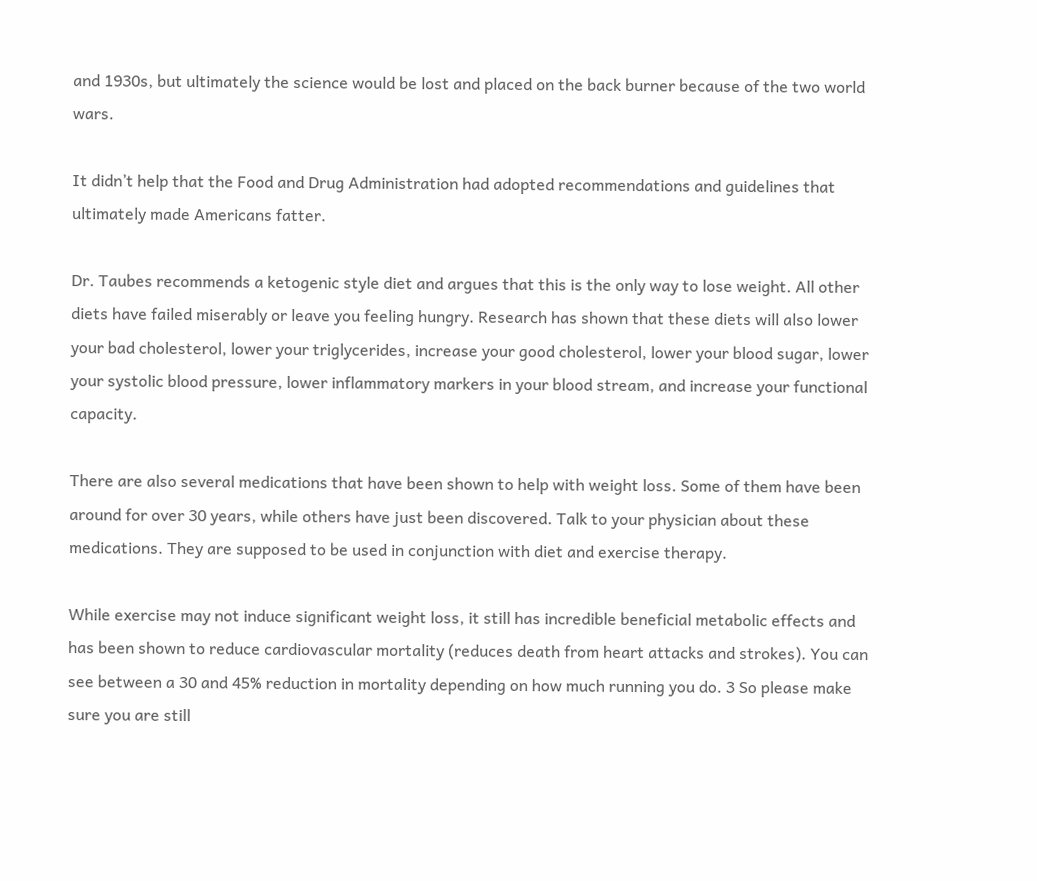and 1930s, but ultimately the science would be lost and placed on the back burner because of the two world wars.

It didn’t help that the Food and Drug Administration had adopted recommendations and guidelines that ultimately made Americans fatter.

Dr. Taubes recommends a ketogenic style diet and argues that this is the only way to lose weight. All other diets have failed miserably or leave you feeling hungry. Research has shown that these diets will also lower your bad cholesterol, lower your triglycerides, increase your good cholesterol, lower your blood sugar, lower your systolic blood pressure, lower inflammatory markers in your blood stream, and increase your functional capacity.

There are also several medications that have been shown to help with weight loss. Some of them have been around for over 30 years, while others have just been discovered. Talk to your physician about these medications. They are supposed to be used in conjunction with diet and exercise therapy.

While exercise may not induce significant weight loss, it still has incredible beneficial metabolic effects and has been shown to reduce cardiovascular mortality (reduces death from heart attacks and strokes). You can see between a 30 and 45% reduction in mortality depending on how much running you do. 3 So please make sure you are still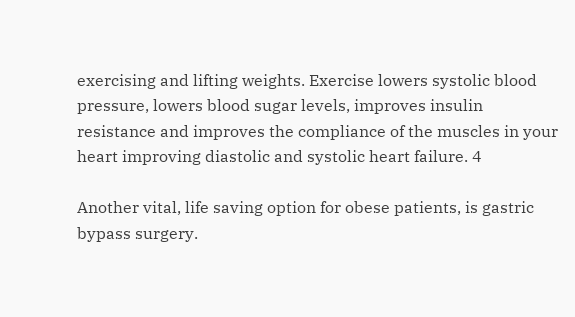exercising and lifting weights. Exercise lowers systolic blood pressure, lowers blood sugar levels, improves insulin resistance and improves the compliance of the muscles in your heart improving diastolic and systolic heart failure. 4

Another vital, life saving option for obese patients, is gastric bypass surgery.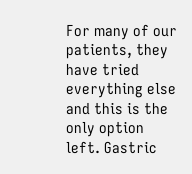For many of our patients, they have tried everything else and this is the only option left. Gastric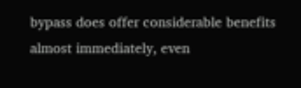bypass does offer considerable benefits almost immediately, even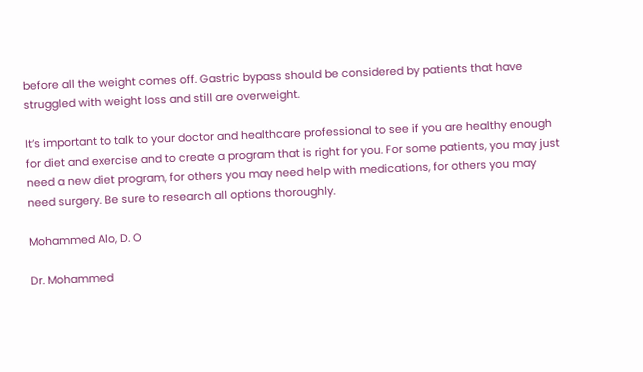before all the weight comes off. Gastric bypass should be considered by patients that have struggled with weight loss and still are overweight.

It’s important to talk to your doctor and healthcare professional to see if you are healthy enough for diet and exercise and to create a program that is right for you. For some patients, you may just need a new diet program, for others you may need help with medications, for others you may need surgery. Be sure to research all options thoroughly.

Mohammed Alo, D. O

Dr. Mohammed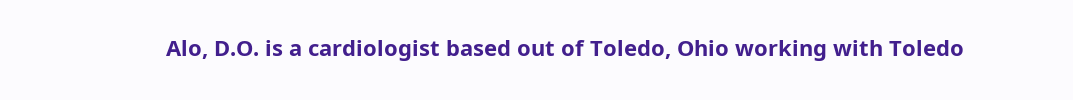Alo, D.O. is a cardiologist based out of Toledo, Ohio working with Toledo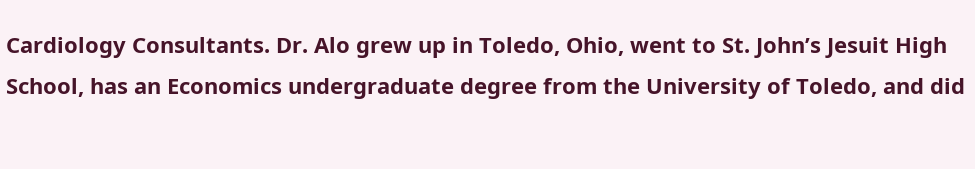Cardiology Consultants. Dr. Alo grew up in Toledo, Ohio, went to St. John’s Jesuit High School, has an Economics undergraduate degree from the University of Toledo, and did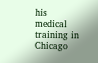his medical training in Chicago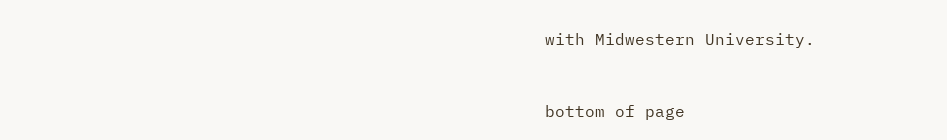with Midwestern University.


bottom of page